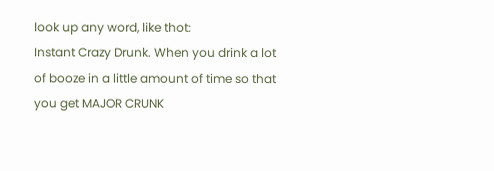look up any word, like thot:
Instant Crazy Drunk. When you drink a lot of booze in a little amount of time so that you get MAJOR CRUNK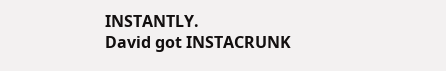INSTANTLY.
David got INSTACRUNK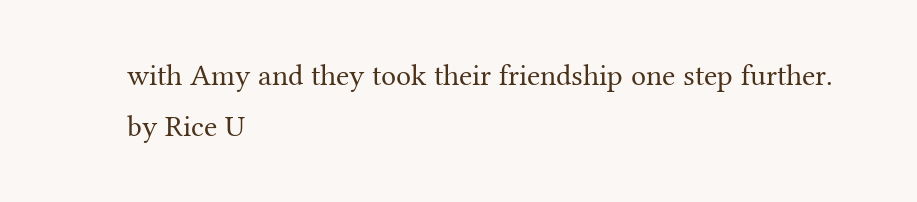with Amy and they took their friendship one step further.
by Rice U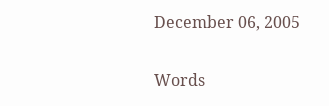December 06, 2005

Words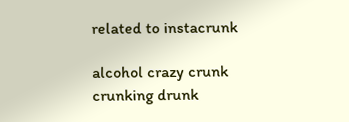related to instacrunk

alcohol crazy crunk crunking drunk